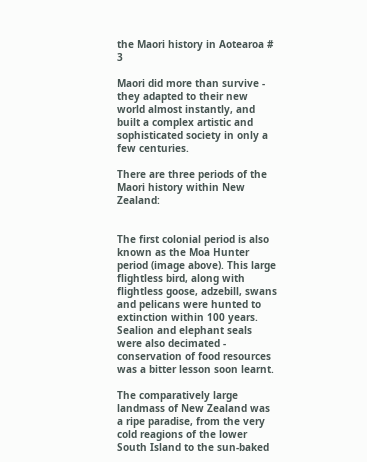the Maori history in Aotearoa # 3

Maori did more than survive - they adapted to their new world almost instantly, and built a complex artistic and sophisticated society in only a few centuries.

There are three periods of the Maori history within New Zealand:


The first colonial period is also known as the Moa Hunter period (image above). This large flightless bird, along with flightless goose, adzebill, swans and pelicans were hunted to extinction within 100 years. Sealion and elephant seals were also decimated - conservation of food resources was a bitter lesson soon learnt.

The comparatively large landmass of New Zealand was a ripe paradise, from the very cold reagions of the lower South Island to the sun-baked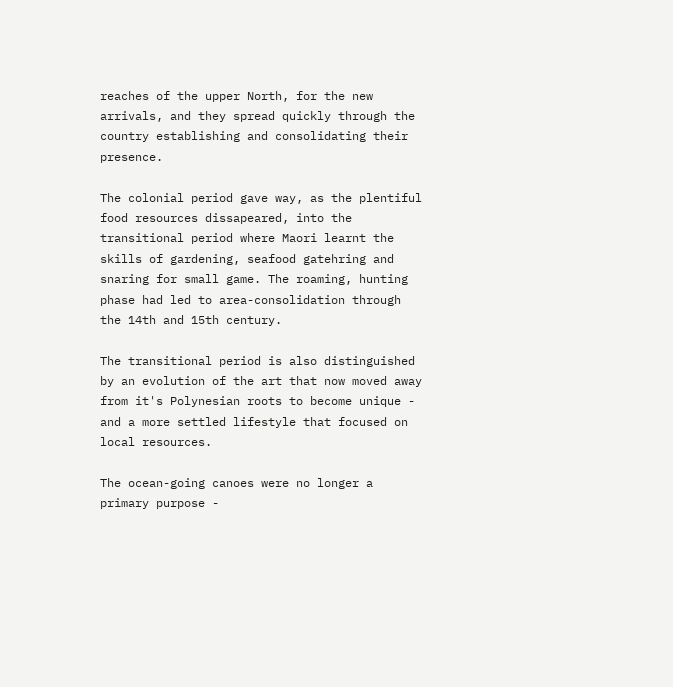reaches of the upper North, for the new arrivals, and they spread quickly through the country establishing and consolidating their presence.

The colonial period gave way, as the plentiful food resources dissapeared, into the transitional period where Maori learnt the skills of gardening, seafood gatehring and snaring for small game. The roaming, hunting phase had led to area-consolidation through the 14th and 15th century.

The transitional period is also distinguished by an evolution of the art that now moved away from it's Polynesian roots to become unique - and a more settled lifestyle that focused on local resources.

The ocean-going canoes were no longer a primary purpose -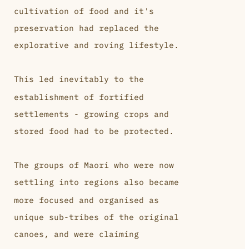cultivation of food and it's preservation had replaced the explorative and roving lifestyle.

This led inevitably to the establishment of fortified settlements - growing crops and stored food had to be protected.

The groups of Maori who were now settling into regions also became more focused and organised as unique sub-tribes of the original canoes, and were claiming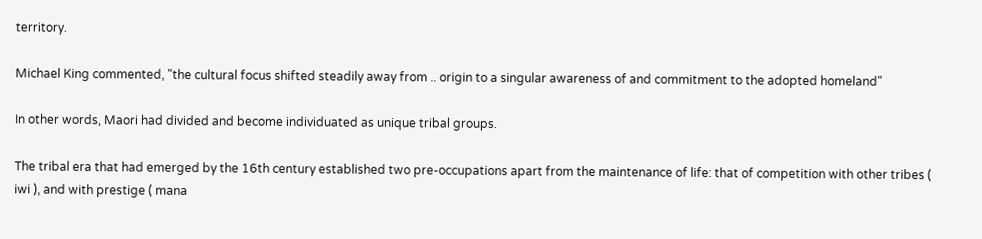territory.

Michael King commented, "the cultural focus shifted steadily away from .. origin to a singular awareness of and commitment to the adopted homeland"

In other words, Maori had divided and become individuated as unique tribal groups.

The tribal era that had emerged by the 16th century established two pre-occupations apart from the maintenance of life: that of competition with other tribes ( iwi ), and with prestige ( mana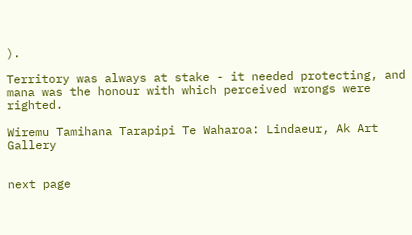).

Territory was always at stake - it needed protecting, and mana was the honour with which perceived wrongs were righted.

Wiremu Tamihana Tarapipi Te Waharoa: Lindaeur, Ak Art Gallery


next page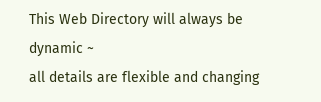This Web Directory will always be dynamic ~
all details are flexible and changing